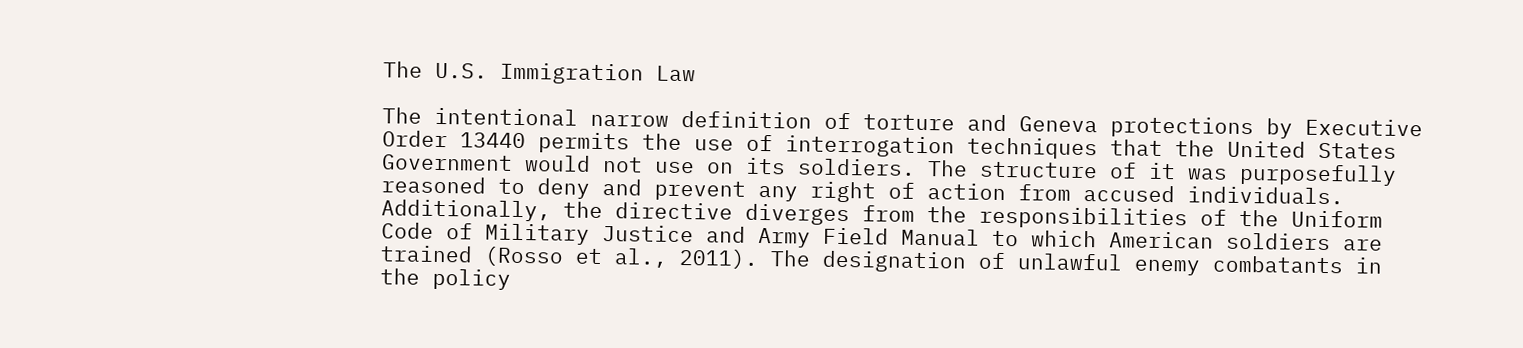The U.S. Immigration Law

The intentional narrow definition of torture and Geneva protections by Executive Order 13440 permits the use of interrogation techniques that the United States Government would not use on its soldiers. The structure of it was purposefully reasoned to deny and prevent any right of action from accused individuals. Additionally, the directive diverges from the responsibilities of the Uniform Code of Military Justice and Army Field Manual to which American soldiers are trained (Rosso et al., 2011). The designation of unlawful enemy combatants in the policy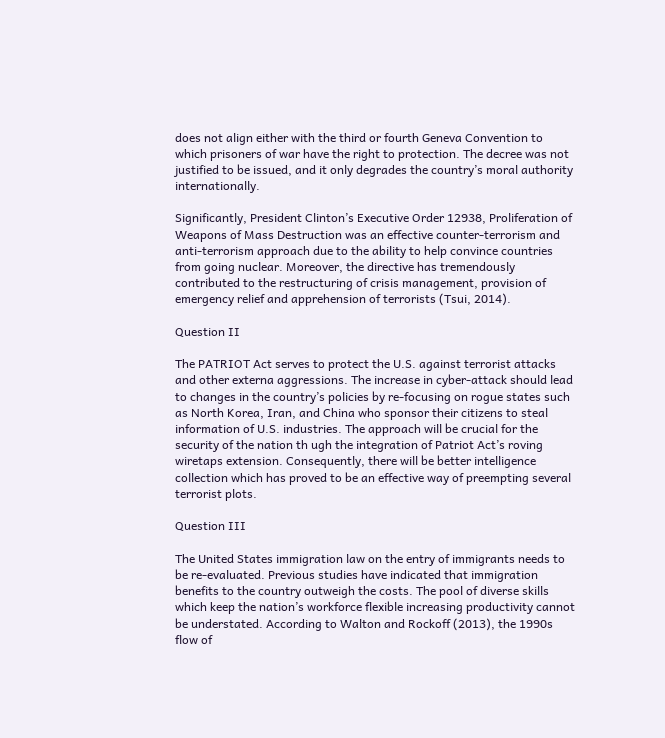does not align either with the third or fourth Geneva Convention to which prisoners of war have the right to protection. The decree was not justified to be issued, and it only degrades the country’s moral authority internationally.

Significantly, President Clinton’s Executive Order 12938, Proliferation of Weapons of Mass Destruction was an effective counter-terrorism and anti-terrorism approach due to the ability to help convince countries from going nuclear. Moreover, the directive has tremendously contributed to the restructuring of crisis management, provision of emergency relief and apprehension of terrorists (Tsui, 2014).

Question II

The PATRIOT Act serves to protect the U.S. against terrorist attacks and other externa aggressions. The increase in cyber-attack should lead to changes in the country’s policies by re-focusing on rogue states such as North Korea, Iran, and China who sponsor their citizens to steal information of U.S. industries. The approach will be crucial for the security of the nation th ugh the integration of Patriot Act’s roving wiretaps extension. Consequently, there will be better intelligence collection which has proved to be an effective way of preempting several terrorist plots.

Question III

The United States immigration law on the entry of immigrants needs to be re-evaluated. Previous studies have indicated that immigration benefits to the country outweigh the costs. The pool of diverse skills which keep the nation’s workforce flexible increasing productivity cannot be understated. According to Walton and Rockoff (2013), the 1990s flow of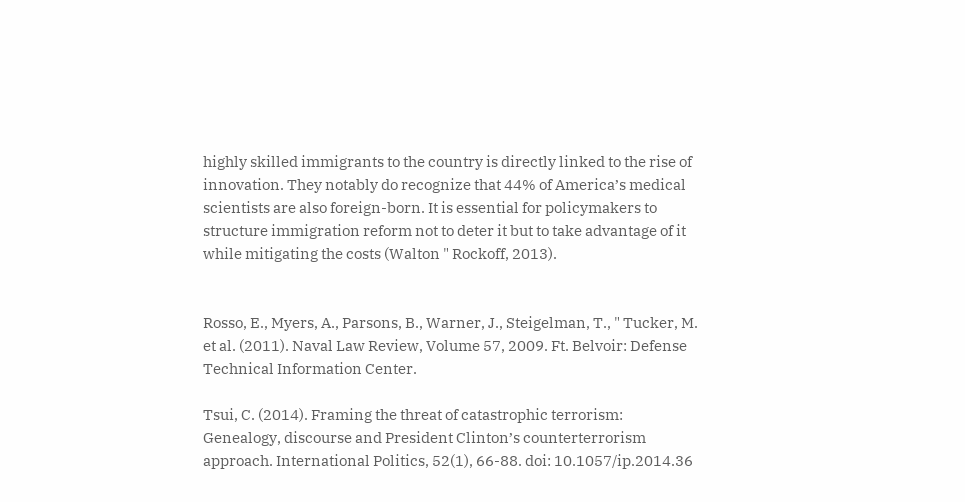highly skilled immigrants to the country is directly linked to the rise of innovation. They notably do recognize that 44% of America’s medical scientists are also foreign-born. It is essential for policymakers to structure immigration reform not to deter it but to take advantage of it while mitigating the costs (Walton " Rockoff, 2013).


Rosso, E., Myers, A., Parsons, B., Warner, J., Steigelman, T., " Tucker, M. et al. (2011). Naval Law Review, Volume 57, 2009. Ft. Belvoir: Defense Technical Information Center.

Tsui, C. (2014). Framing the threat of catastrophic terrorism: Genealogy, discourse and President Clinton’s counterterrorism approach. International Politics, 52(1), 66-88. doi: 10.1057/ip.2014.36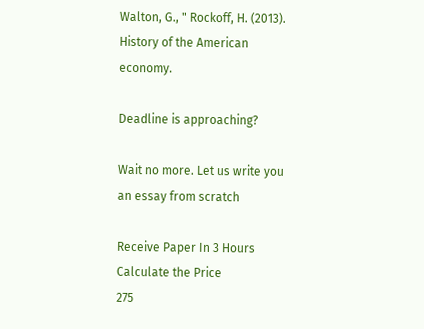Walton, G., " Rockoff, H. (2013). History of the American economy.

Deadline is approaching?

Wait no more. Let us write you an essay from scratch

Receive Paper In 3 Hours
Calculate the Price
275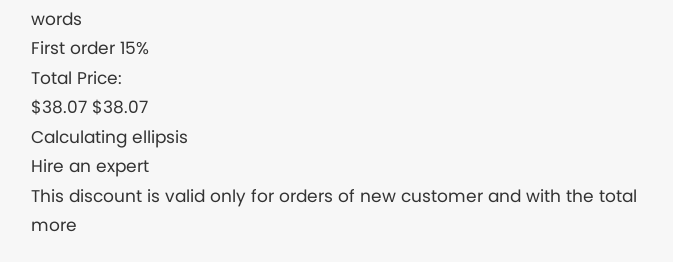words
First order 15%
Total Price:
$38.07 $38.07
Calculating ellipsis
Hire an expert
This discount is valid only for orders of new customer and with the total more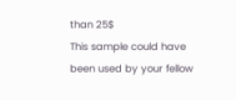than 25$
This sample could have been used by your fellow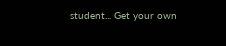student... Get your own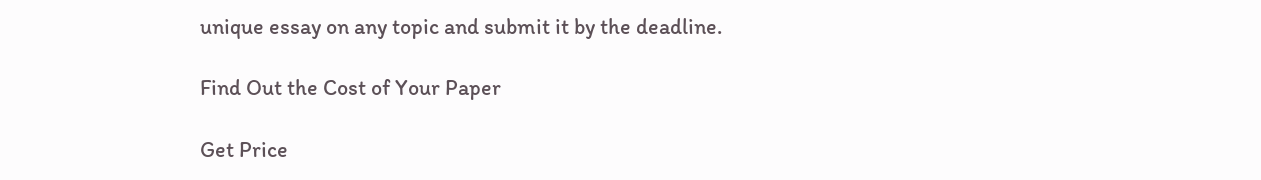unique essay on any topic and submit it by the deadline.

Find Out the Cost of Your Paper

Get Price